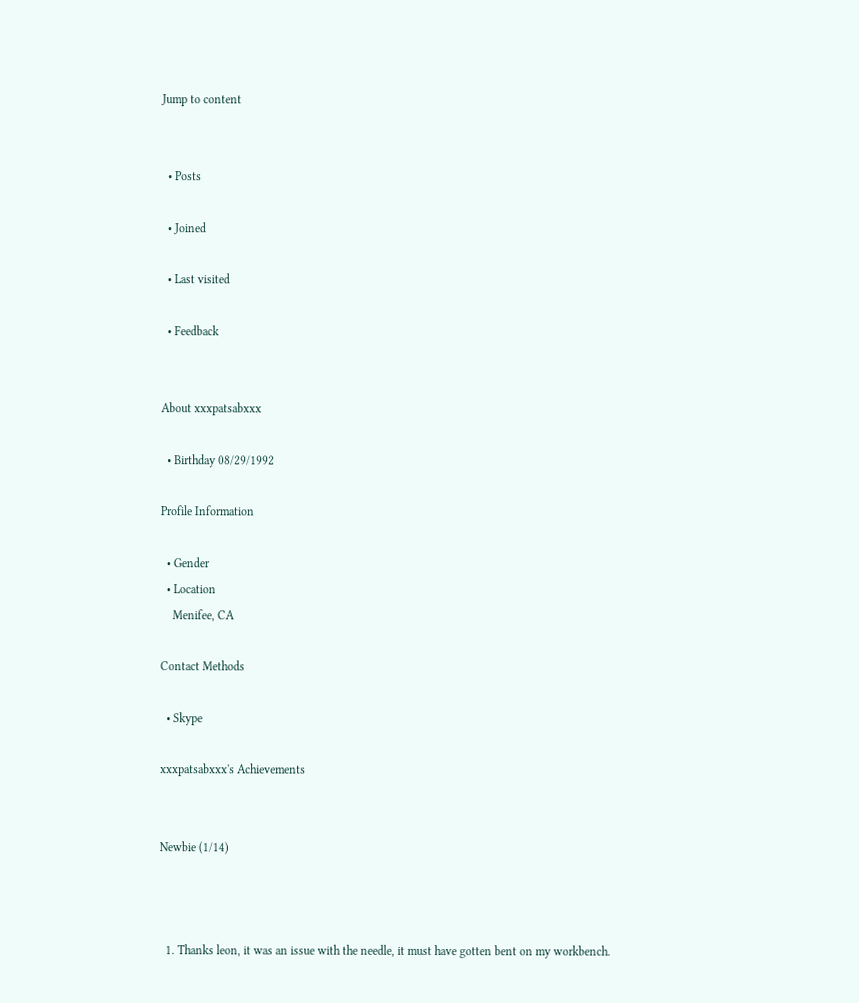Jump to content


  • Posts

  • Joined

  • Last visited

  • Feedback


About xxxpatsabxxx

  • Birthday 08/29/1992

Profile Information

  • Gender
  • Location
    Menifee, CA

Contact Methods

  • Skype

xxxpatsabxxx's Achievements


Newbie (1/14)



  1. Thanks leon, it was an issue with the needle, it must have gotten bent on my workbench.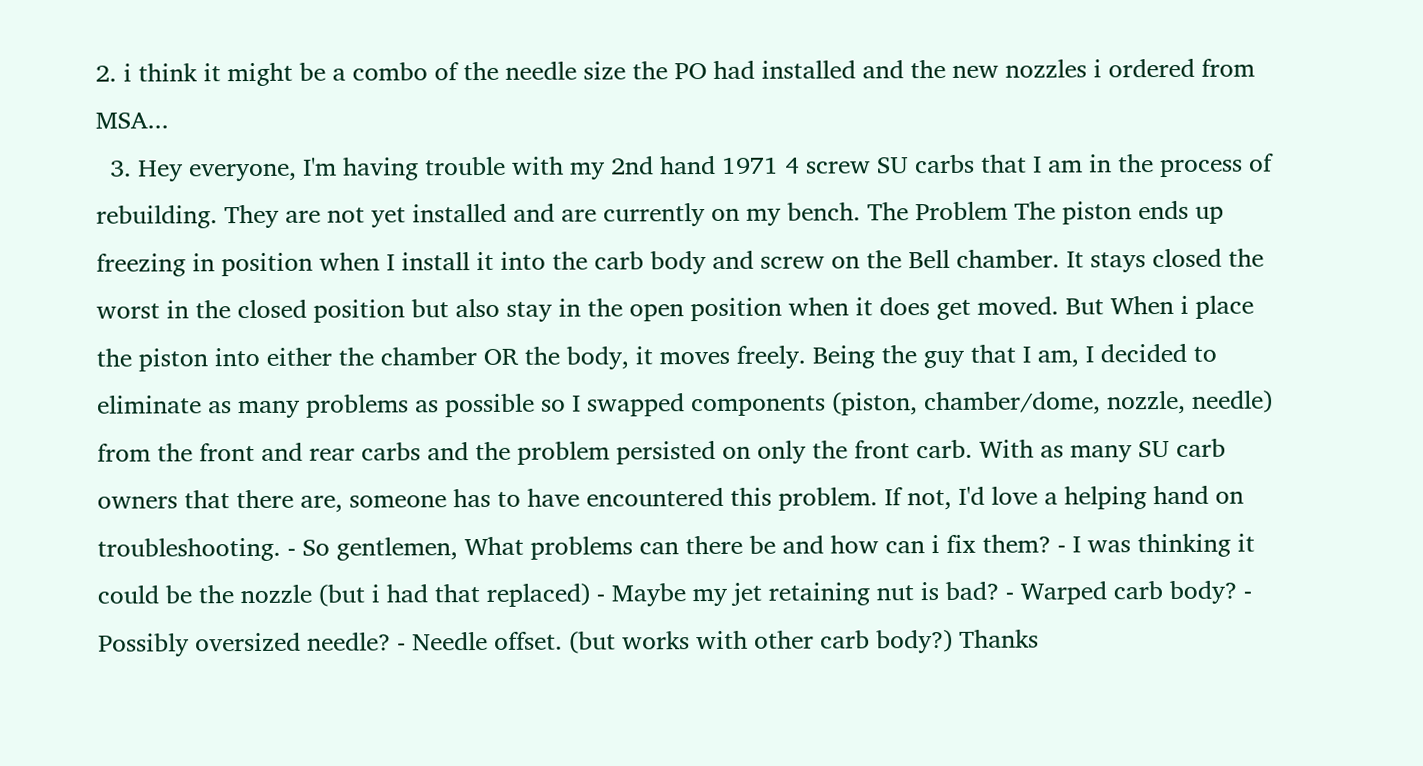2. i think it might be a combo of the needle size the PO had installed and the new nozzles i ordered from MSA...
  3. Hey everyone, I'm having trouble with my 2nd hand 1971 4 screw SU carbs that I am in the process of rebuilding. They are not yet installed and are currently on my bench. The Problem The piston ends up freezing in position when I install it into the carb body and screw on the Bell chamber. It stays closed the worst in the closed position but also stay in the open position when it does get moved. But When i place the piston into either the chamber OR the body, it moves freely. Being the guy that I am, I decided to eliminate as many problems as possible so I swapped components (piston, chamber/dome, nozzle, needle) from the front and rear carbs and the problem persisted on only the front carb. With as many SU carb owners that there are, someone has to have encountered this problem. If not, I'd love a helping hand on troubleshooting. - So gentlemen, What problems can there be and how can i fix them? - I was thinking it could be the nozzle (but i had that replaced) - Maybe my jet retaining nut is bad? - Warped carb body? - Possibly oversized needle? - Needle offset. (but works with other carb body?) Thanks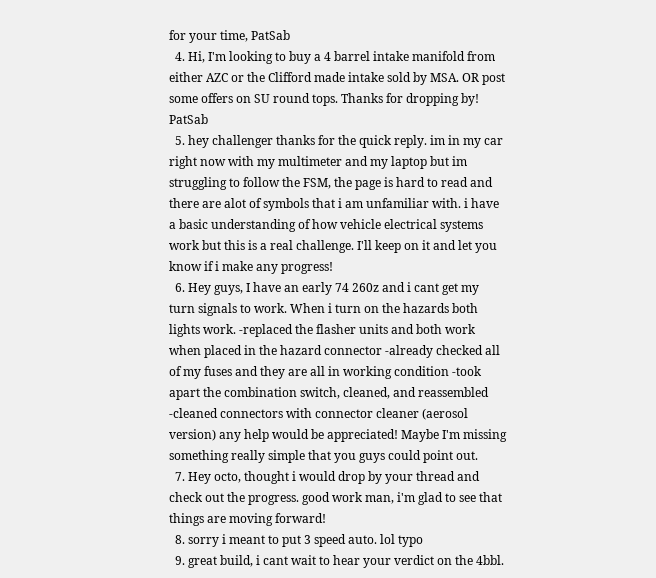for your time, PatSab
  4. Hi, I'm looking to buy a 4 barrel intake manifold from either AZC or the Clifford made intake sold by MSA. OR post some offers on SU round tops. Thanks for dropping by! PatSab
  5. hey challenger thanks for the quick reply. im in my car right now with my multimeter and my laptop but im struggling to follow the FSM, the page is hard to read and there are alot of symbols that i am unfamiliar with. i have a basic understanding of how vehicle electrical systems work but this is a real challenge. I'll keep on it and let you know if i make any progress!
  6. Hey guys, I have an early 74 260z and i cant get my turn signals to work. When i turn on the hazards both lights work. -replaced the flasher units and both work when placed in the hazard connector -already checked all of my fuses and they are all in working condition -took apart the combination switch, cleaned, and reassembled -cleaned connectors with connector cleaner (aerosol version) any help would be appreciated! Maybe I'm missing something really simple that you guys could point out.
  7. Hey octo, thought i would drop by your thread and check out the progress. good work man, i'm glad to see that things are moving forward!
  8. sorry i meant to put 3 speed auto. lol typo
  9. great build, i cant wait to hear your verdict on the 4bbl.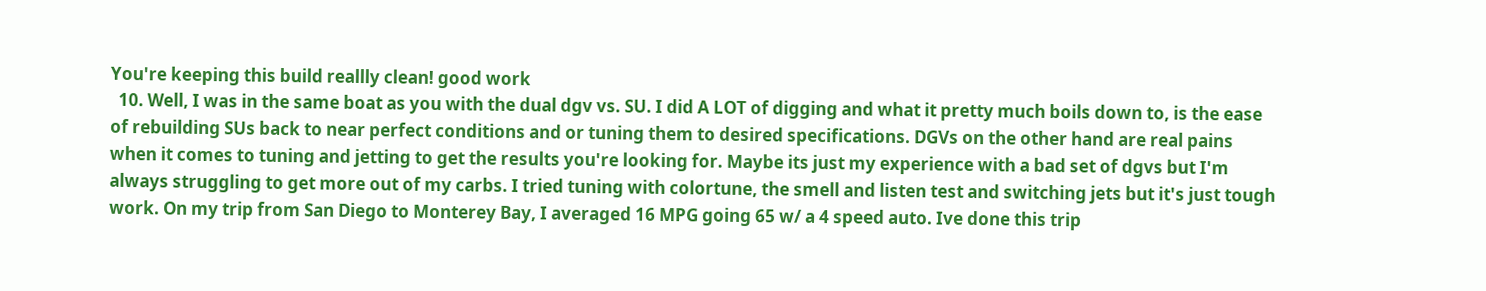You're keeping this build reallly clean! good work
  10. Well, I was in the same boat as you with the dual dgv vs. SU. I did A LOT of digging and what it pretty much boils down to, is the ease of rebuilding SUs back to near perfect conditions and or tuning them to desired specifications. DGVs on the other hand are real pains when it comes to tuning and jetting to get the results you're looking for. Maybe its just my experience with a bad set of dgvs but I'm always struggling to get more out of my carbs. I tried tuning with colortune, the smell and listen test and switching jets but it's just tough work. On my trip from San Diego to Monterey Bay, I averaged 16 MPG going 65 w/ a 4 speed auto. Ive done this trip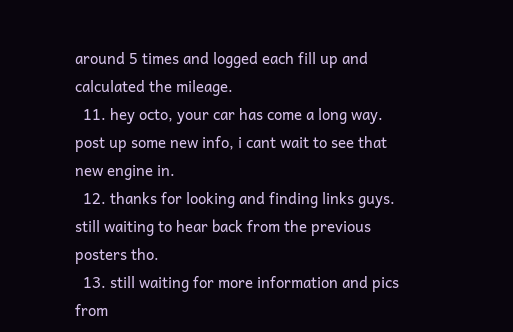around 5 times and logged each fill up and calculated the mileage.
  11. hey octo, your car has come a long way. post up some new info, i cant wait to see that new engine in.
  12. thanks for looking and finding links guys. still waiting to hear back from the previous posters tho.
  13. still waiting for more information and pics from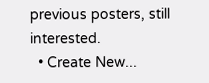previous posters, still interested.
  • Create New...